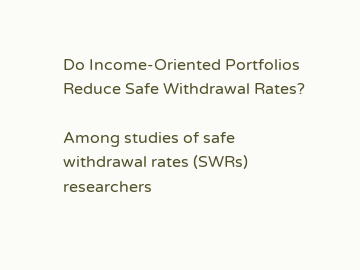Do Income-Oriented Portfolios Reduce Safe Withdrawal Rates?

Among studies of safe withdrawal rates (SWRs) researchers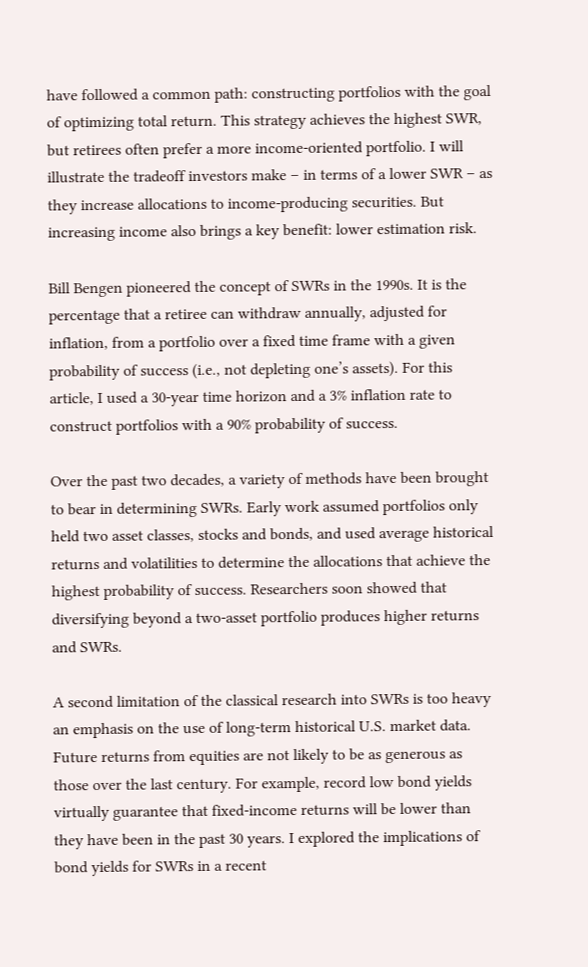have followed a common path: constructing portfolios with the goal of optimizing total return. This strategy achieves the highest SWR, but retirees often prefer a more income-oriented portfolio. I will illustrate the tradeoff investors make – in terms of a lower SWR – as they increase allocations to income-producing securities. But increasing income also brings a key benefit: lower estimation risk.

Bill Bengen pioneered the concept of SWRs in the 1990s. It is the percentage that a retiree can withdraw annually, adjusted for inflation, from a portfolio over a fixed time frame with a given probability of success (i.e., not depleting one’s assets). For this article, I used a 30-year time horizon and a 3% inflation rate to construct portfolios with a 90% probability of success.

Over the past two decades, a variety of methods have been brought to bear in determining SWRs. Early work assumed portfolios only held two asset classes, stocks and bonds, and used average historical returns and volatilities to determine the allocations that achieve the highest probability of success. Researchers soon showed that diversifying beyond a two-asset portfolio produces higher returns and SWRs.

A second limitation of the classical research into SWRs is too heavy an emphasis on the use of long-term historical U.S. market data. Future returns from equities are not likely to be as generous as those over the last century. For example, record low bond yields virtually guarantee that fixed-income returns will be lower than they have been in the past 30 years. I explored the implications of bond yields for SWRs in a recent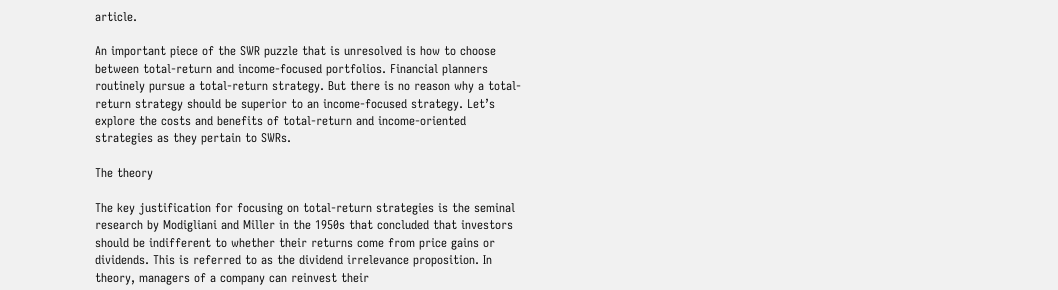article.

An important piece of the SWR puzzle that is unresolved is how to choose between total-return and income-focused portfolios. Financial planners routinely pursue a total-return strategy. But there is no reason why a total-return strategy should be superior to an income-focused strategy. Let’s explore the costs and benefits of total-return and income-oriented strategies as they pertain to SWRs.

The theory

The key justification for focusing on total-return strategies is the seminal research by Modigliani and Miller in the 1950s that concluded that investors should be indifferent to whether their returns come from price gains or dividends. This is referred to as the dividend irrelevance proposition. In theory, managers of a company can reinvest their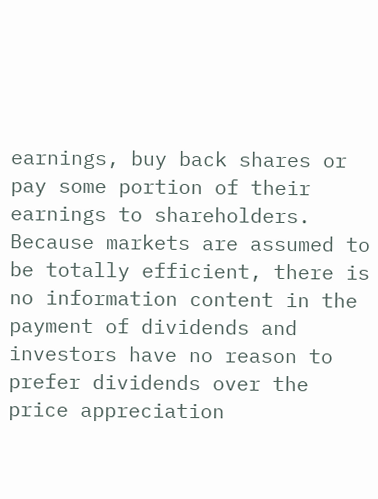earnings, buy back shares or pay some portion of their earnings to shareholders. Because markets are assumed to be totally efficient, there is no information content in the payment of dividends and investors have no reason to prefer dividends over the price appreciation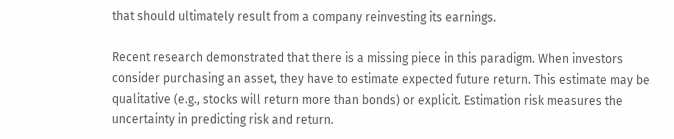that should ultimately result from a company reinvesting its earnings.

Recent research demonstrated that there is a missing piece in this paradigm. When investors consider purchasing an asset, they have to estimate expected future return. This estimate may be qualitative (e.g., stocks will return more than bonds) or explicit. Estimation risk measures the uncertainty in predicting risk and return.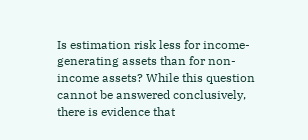Is estimation risk less for income-generating assets than for non-income assets? While this question cannot be answered conclusively, there is evidence that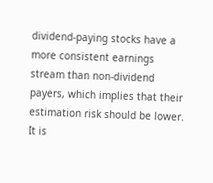dividend-paying stocks have a more consistent earnings stream than non-dividend payers, which implies that their estimation risk should be lower. It is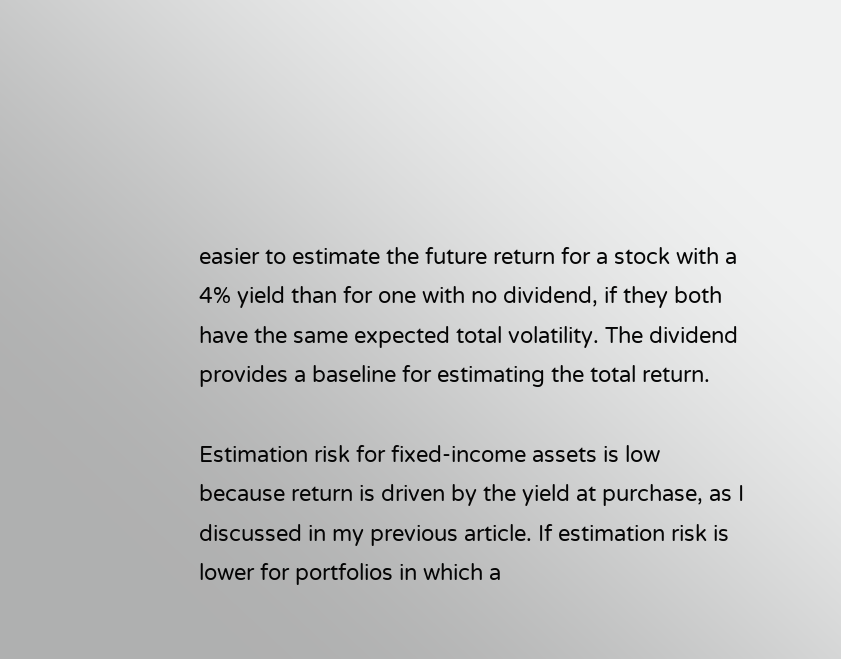easier to estimate the future return for a stock with a 4% yield than for one with no dividend, if they both have the same expected total volatility. The dividend provides a baseline for estimating the total return.

Estimation risk for fixed-income assets is low because return is driven by the yield at purchase, as I discussed in my previous article. If estimation risk is lower for portfolios in which a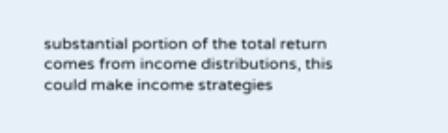substantial portion of the total return comes from income distributions, this could make income strategies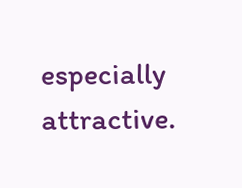especially attractive.